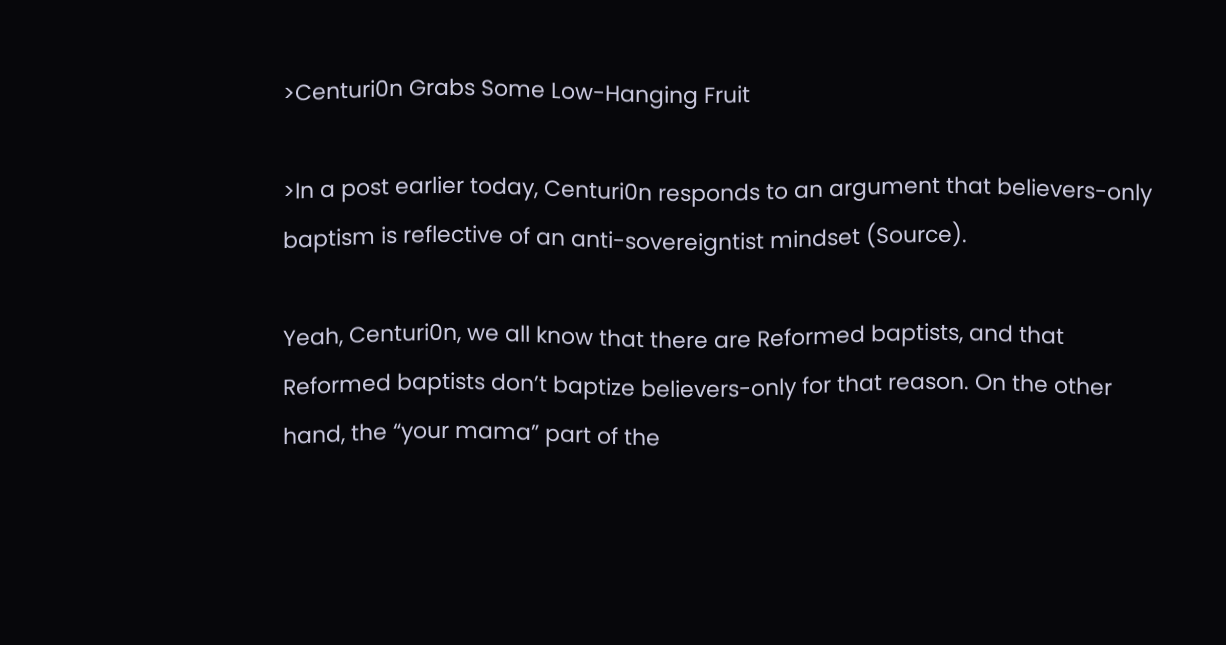>Centuri0n Grabs Some Low-Hanging Fruit

>In a post earlier today, Centuri0n responds to an argument that believers-only baptism is reflective of an anti-sovereigntist mindset (Source).

Yeah, Centuri0n, we all know that there are Reformed baptists, and that Reformed baptists don’t baptize believers-only for that reason. On the other hand, the “your mama” part of the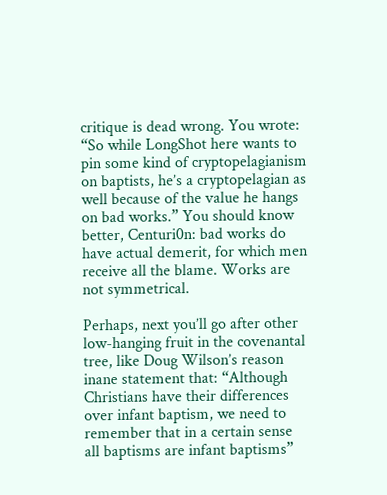critique is dead wrong. You wrote: “So while LongShot here wants to pin some kind of cryptopelagianism on baptists, he’s a cryptopelagian as well because of the value he hangs on bad works.” You should know better, Centuri0n: bad works do have actual demerit, for which men receive all the blame. Works are not symmetrical.

Perhaps, next you’ll go after other low-hanging fruit in the covenantal tree, like Doug Wilson’s reason inane statement that: “Although Christians have their differences over infant baptism, we need to remember that in a certain sense all baptisms are infant baptisms”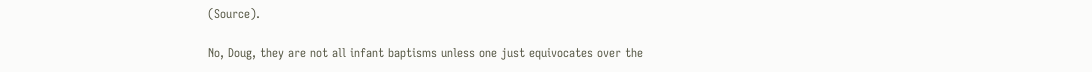(Source).

No, Doug, they are not all infant baptisms unless one just equivocates over the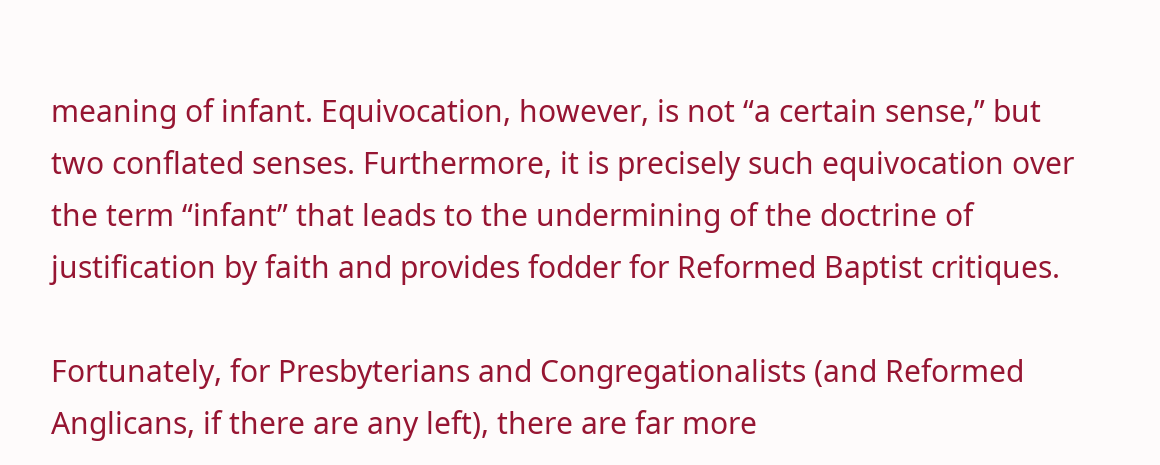meaning of infant. Equivocation, however, is not “a certain sense,” but two conflated senses. Furthermore, it is precisely such equivocation over the term “infant” that leads to the undermining of the doctrine of justification by faith and provides fodder for Reformed Baptist critiques.

Fortunately, for Presbyterians and Congregationalists (and Reformed Anglicans, if there are any left), there are far more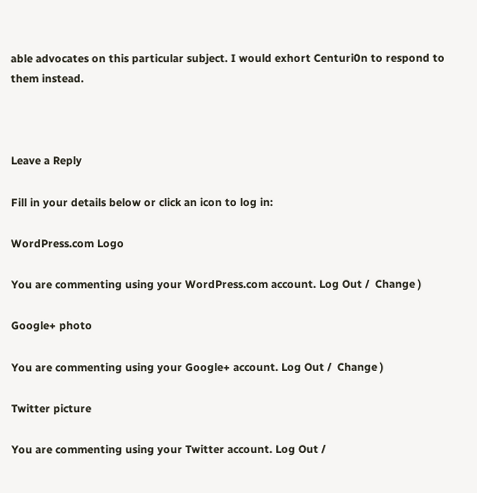able advocates on this particular subject. I would exhort Centuri0n to respond to them instead.



Leave a Reply

Fill in your details below or click an icon to log in:

WordPress.com Logo

You are commenting using your WordPress.com account. Log Out /  Change )

Google+ photo

You are commenting using your Google+ account. Log Out /  Change )

Twitter picture

You are commenting using your Twitter account. Log Out /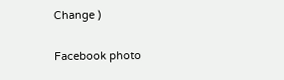Change )

Facebook photo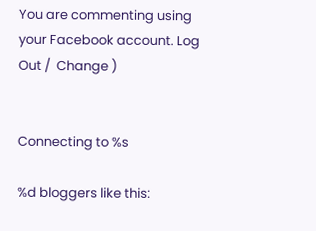You are commenting using your Facebook account. Log Out /  Change )


Connecting to %s

%d bloggers like this: